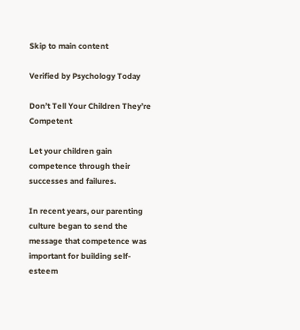Skip to main content

Verified by Psychology Today

Don’t Tell Your Children They’re Competent

Let your children gain competence through their successes and failures.

In recent years, our parenting culture began to send the message that competence was important for building self-esteem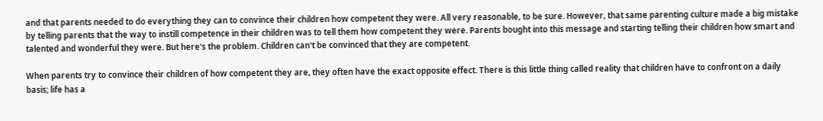and that parents needed to do everything they can to convince their children how competent they were. All very reasonable, to be sure. However, that same parenting culture made a big mistake by telling parents that the way to instill competence in their children was to tell them how competent they were. Parents bought into this message and starting telling their children how smart and talented and wonderful they were. But here's the problem. Children can't be convinced that they are competent.

When parents try to convince their children of how competent they are, they often have the exact opposite effect. There is this little thing called reality that children have to confront on a daily basis; life has a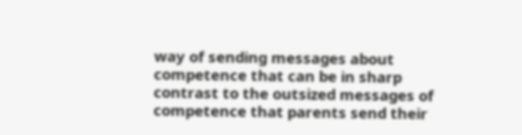way of sending messages about competence that can be in sharp contrast to the outsized messages of competence that parents send their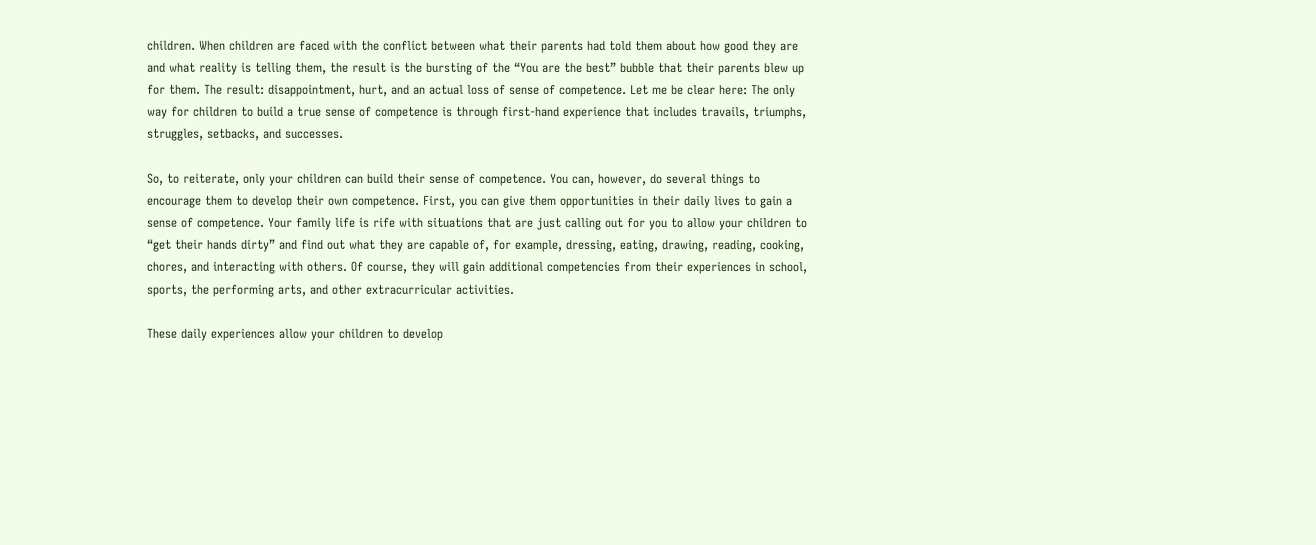children. When children are faced with the conflict between what their parents had told them about how good they are and what reality is telling them, the result is the bursting of the “You are the best” bubble that their parents blew up for them. The result: disappointment, hurt, and an actual loss of sense of competence. Let me be clear here: The only way for children to build a true sense of competence is through first-hand experience that includes travails, triumphs, struggles, setbacks, and successes.

So, to reiterate, only your children can build their sense of competence. You can, however, do several things to encourage them to develop their own competence. First, you can give them opportunities in their daily lives to gain a sense of competence. Your family life is rife with situations that are just calling out for you to allow your children to “get their hands dirty” and find out what they are capable of, for example, dressing, eating, drawing, reading, cooking, chores, and interacting with others. Of course, they will gain additional competencies from their experiences in school, sports, the performing arts, and other extracurricular activities.

These daily experiences allow your children to develop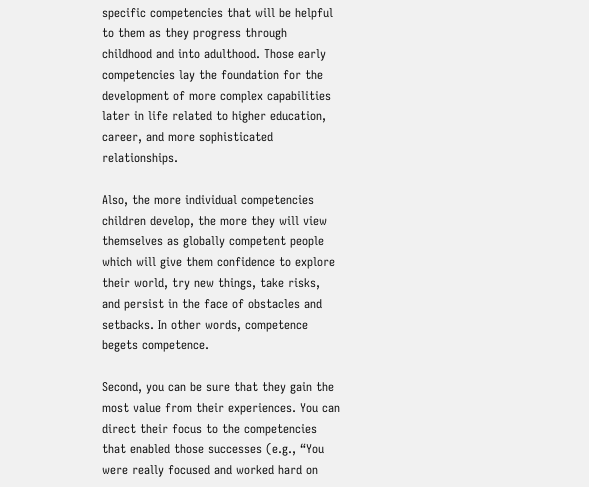specific competencies that will be helpful to them as they progress through childhood and into adulthood. Those early competencies lay the foundation for the development of more complex capabilities later in life related to higher education, career, and more sophisticated relationships.

Also, the more individual competencies children develop, the more they will view themselves as globally competent people which will give them confidence to explore their world, try new things, take risks, and persist in the face of obstacles and setbacks. In other words, competence begets competence.

Second, you can be sure that they gain the most value from their experiences. You can direct their focus to the competencies that enabled those successes (e.g., “You were really focused and worked hard on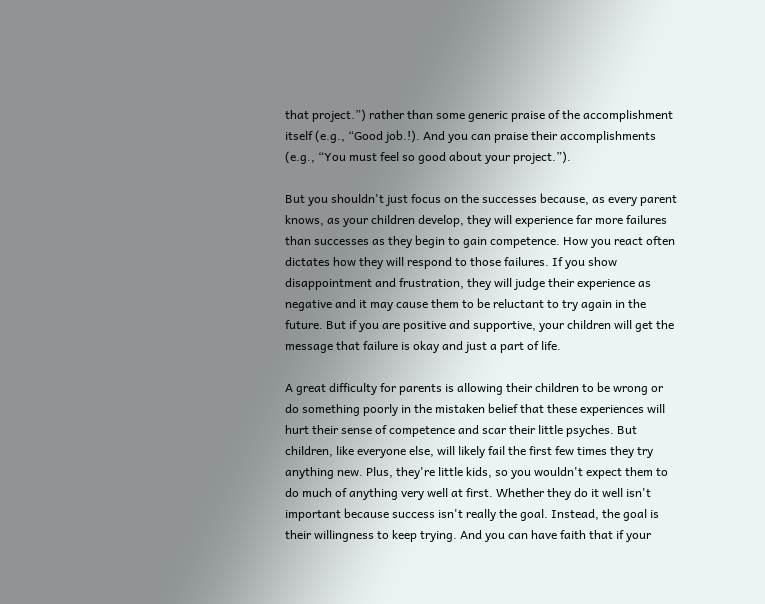that project.”) rather than some generic praise of the accomplishment itself (e.g., “Good job.!). And you can praise their accomplishments (e.g., “You must feel so good about your project.”).

But you shouldn't just focus on the successes because, as every parent knows, as your children develop, they will experience far more failures than successes as they begin to gain competence. How you react often dictates how they will respond to those failures. If you show disappointment and frustration, they will judge their experience as negative and it may cause them to be reluctant to try again in the future. But if you are positive and supportive, your children will get the message that failure is okay and just a part of life.

A great difficulty for parents is allowing their children to be wrong or do something poorly in the mistaken belief that these experiences will hurt their sense of competence and scar their little psyches. But children, like everyone else, will likely fail the first few times they try anything new. Plus, they're little kids, so you wouldn't expect them to do much of anything very well at first. Whether they do it well isn't important because success isn't really the goal. Instead, the goal is their willingness to keep trying. And you can have faith that if your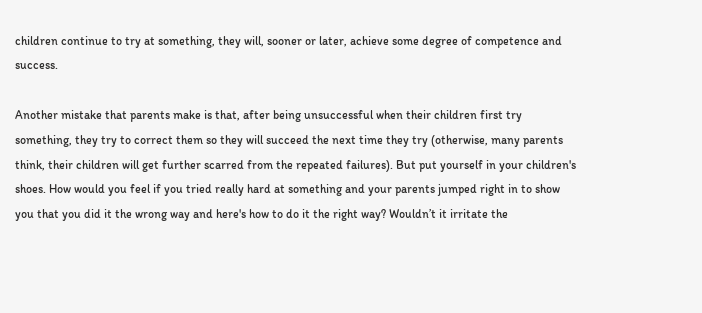children continue to try at something, they will, sooner or later, achieve some degree of competence and success.

Another mistake that parents make is that, after being unsuccessful when their children first try something, they try to correct them so they will succeed the next time they try (otherwise, many parents think, their children will get further scarred from the repeated failures). But put yourself in your children's shoes. How would you feel if you tried really hard at something and your parents jumped right in to show you that you did it the wrong way and here's how to do it the right way? Wouldn’t it irritate the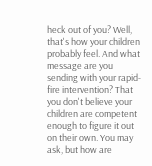heck out of you? Well, that's how your children probably feel. And what message are you sending with your rapid-fire intervention? That you don't believe your children are competent enough to figure it out on their own. You may ask, but how are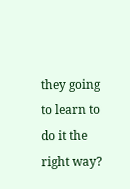they going to learn to do it the right way?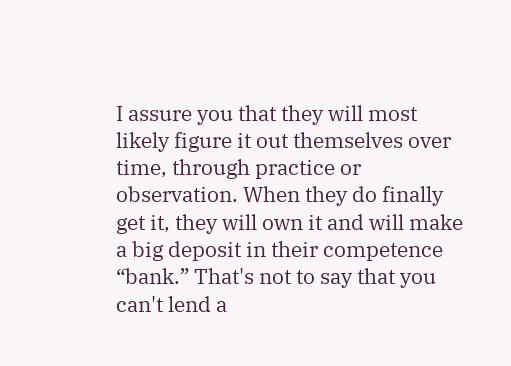I assure you that they will most likely figure it out themselves over time, through practice or observation. When they do finally get it, they will own it and will make a big deposit in their competence “bank.” That's not to say that you can't lend a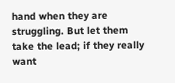hand when they are struggling. But let them take the lead; if they really want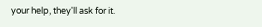your help, they'll ask for it.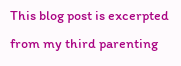This blog post is excerpted from my third parenting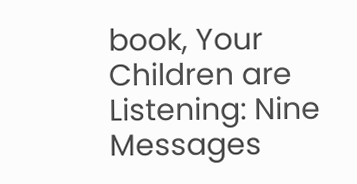book, Your Children are Listening: Nine Messages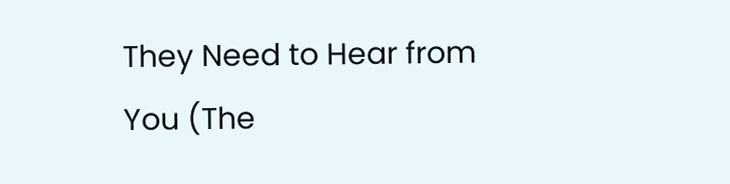They Need to Hear from You (The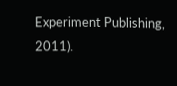Experiment Publishing, 2011).